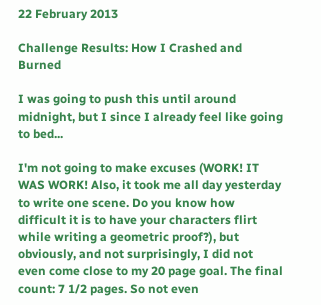22 February 2013

Challenge Results: How I Crashed and Burned

I was going to push this until around midnight, but I since I already feel like going to bed...

I'm not going to make excuses (WORK! IT WAS WORK! Also, it took me all day yesterday to write one scene. Do you know how difficult it is to have your characters flirt while writing a geometric proof?), but obviously, and not surprisingly, I did not even come close to my 20 page goal. The final count: 7 1/2 pages. So not even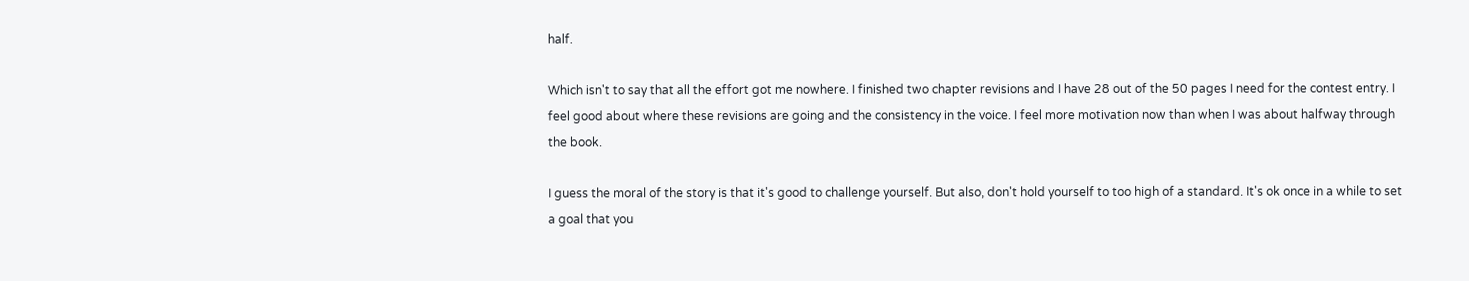half.

Which isn't to say that all the effort got me nowhere. I finished two chapter revisions and I have 28 out of the 50 pages I need for the contest entry. I feel good about where these revisions are going and the consistency in the voice. I feel more motivation now than when I was about halfway through the book.

I guess the moral of the story is that it's good to challenge yourself. But also, don't hold yourself to too high of a standard. It's ok once in a while to set a goal that you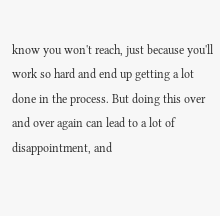know you won't reach, just because you'll work so hard and end up getting a lot done in the process. But doing this over and over again can lead to a lot of disappointment, and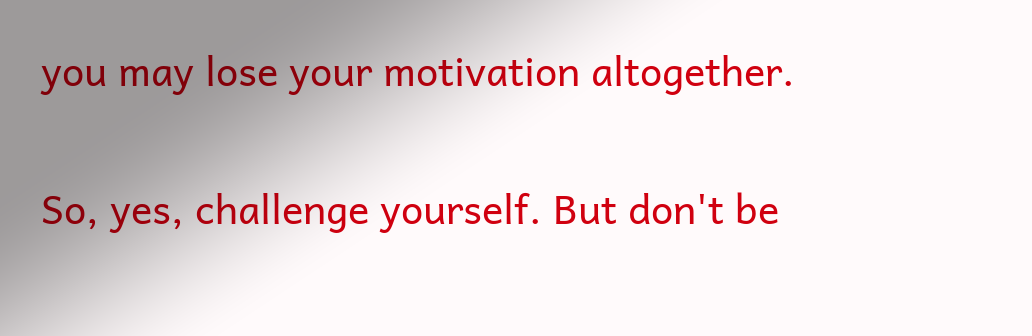you may lose your motivation altogether.

So, yes, challenge yourself. But don't be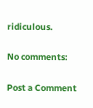ridiculous.

No comments:

Post a Comment